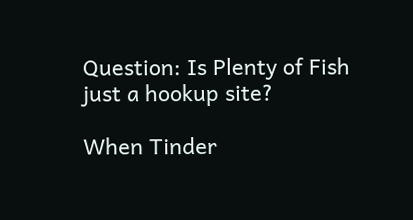Question: Is Plenty of Fish just a hookup site?

When Tinder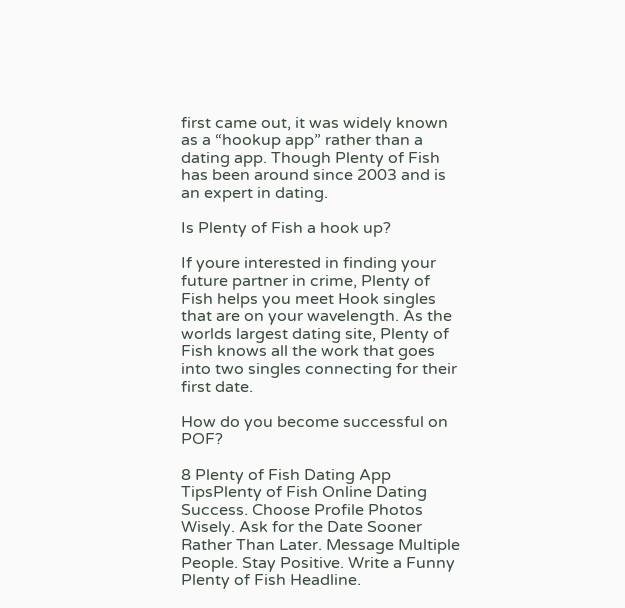first came out, it was widely known as a “hookup app” rather than a dating app. Though Plenty of Fish has been around since 2003 and is an expert in dating.

Is Plenty of Fish a hook up?

If youre interested in finding your future partner in crime, Plenty of Fish helps you meet Hook singles that are on your wavelength. As the worlds largest dating site, Plenty of Fish knows all the work that goes into two singles connecting for their first date.

How do you become successful on POF?

8 Plenty of Fish Dating App TipsPlenty of Fish Online Dating Success. Choose Profile Photos Wisely. Ask for the Date Sooner Rather Than Later. Message Multiple People. Stay Positive. Write a Funny Plenty of Fish Headline.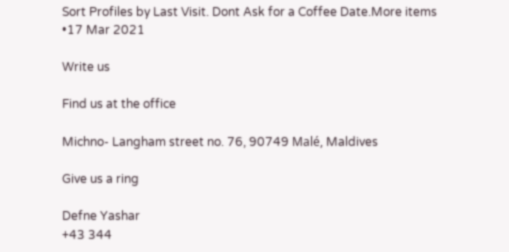Sort Profiles by Last Visit. Dont Ask for a Coffee Date.More items •17 Mar 2021

Write us

Find us at the office

Michno- Langham street no. 76, 90749 Malé, Maldives

Give us a ring

Defne Yashar
+43 344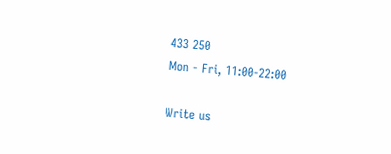433 250
Mon - Fri, 11:00-22:00

Write us